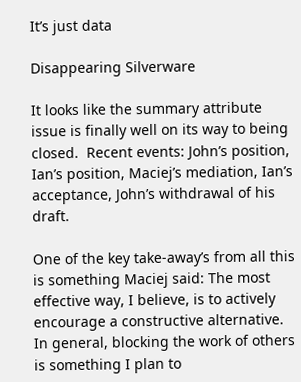It’s just data

Disappearing Silverware

It looks like the summary attribute issue is finally well on its way to being closed.  Recent events: John’s position, Ian’s position, Maciej’s mediation, Ian’s acceptance, John’s withdrawal of his draft.

One of the key take-away’s from all this is something Maciej said: The most effective way, I believe, is to actively encourage a constructive alternative.  In general, blocking the work of others is something I plan to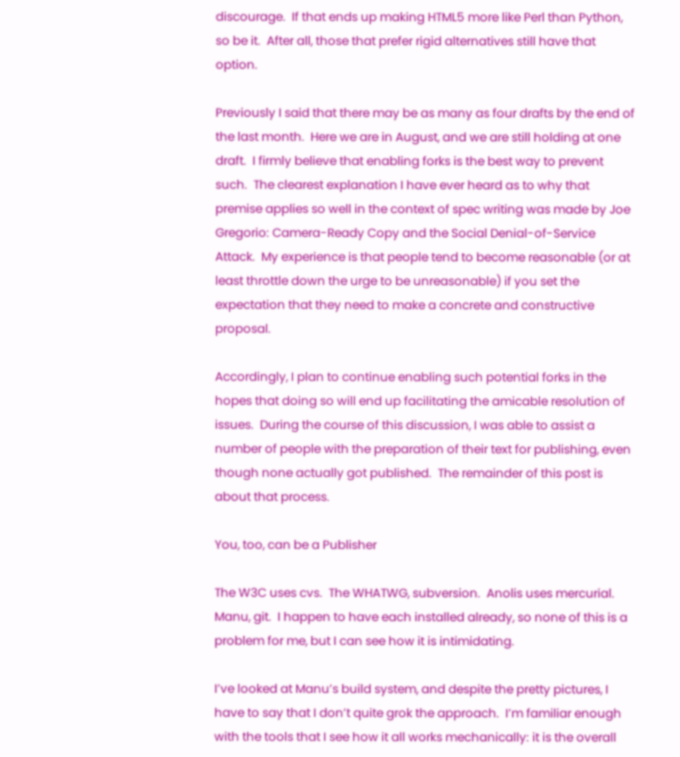discourage.  If that ends up making HTML5 more like Perl than Python, so be it.  After all, those that prefer rigid alternatives still have that option.

Previously I said that there may be as many as four drafts by the end of the last month.  Here we are in August, and we are still holding at one draft.  I firmly believe that enabling forks is the best way to prevent such.  The clearest explanation I have ever heard as to why that premise applies so well in the context of spec writing was made by Joe Gregorio: Camera-Ready Copy and the Social Denial-of-Service Attack.  My experience is that people tend to become reasonable (or at least throttle down the urge to be unreasonable) if you set the expectation that they need to make a concrete and constructive proposal.

Accordingly, I plan to continue enabling such potential forks in the hopes that doing so will end up facilitating the amicable resolution of issues.  During the course of this discussion, I was able to assist a number of people with the preparation of their text for publishing, even though none actually got published.  The remainder of this post is about that process.

You, too, can be a Publisher

The W3C uses cvs.  The WHATWG, subversion.  Anolis uses mercurial.  Manu, git.  I happen to have each installed already, so none of this is a problem for me, but I can see how it is intimidating.

I’ve looked at Manu’s build system, and despite the pretty pictures, I have to say that I don’t quite grok the approach.  I’m familiar enough with the tools that I see how it all works mechanically: it is the overall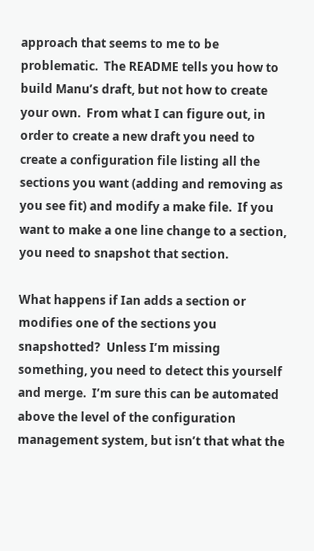approach that seems to me to be problematic.  The README tells you how to build Manu’s draft, but not how to create your own.  From what I can figure out, in order to create a new draft you need to create a configuration file listing all the sections you want (adding and removing as you see fit) and modify a make file.  If you want to make a one line change to a section, you need to snapshot that section.

What happens if Ian adds a section or modifies one of the sections you snapshotted?  Unless I’m missing something, you need to detect this yourself and merge.  I’m sure this can be automated above the level of the configuration management system, but isn’t that what the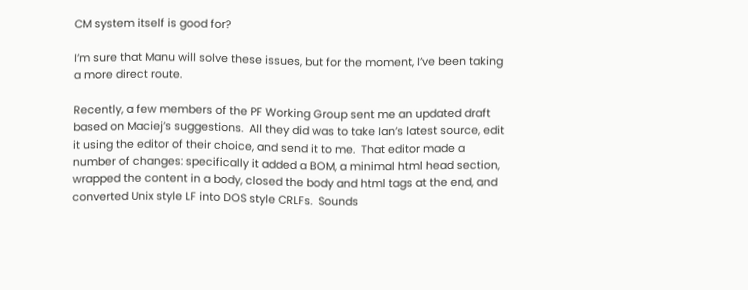CM system itself is good for?

I’m sure that Manu will solve these issues, but for the moment, I’ve been taking a more direct route.

Recently, a few members of the PF Working Group sent me an updated draft based on Maciej’s suggestions.  All they did was to take Ian’s latest source, edit it using the editor of their choice, and send it to me.  That editor made a number of changes: specifically it added a BOM, a minimal html head section, wrapped the content in a body, closed the body and html tags at the end, and converted Unix style LF into DOS style CRLFs.  Sounds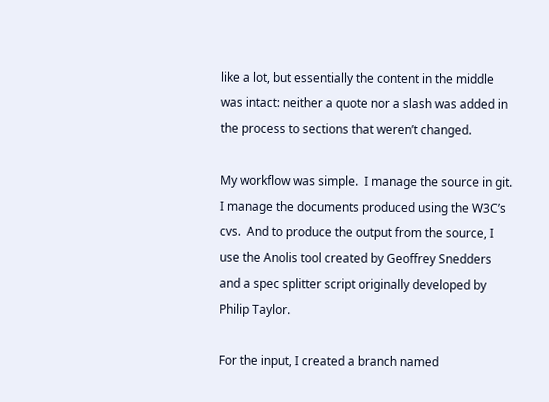like a lot, but essentially the content in the middle was intact: neither a quote nor a slash was added in the process to sections that weren’t changed.

My workflow was simple.  I manage the source in git.  I manage the documents produced using the W3C’s cvs.  And to produce the output from the source, I use the Anolis tool created by Geoffrey Snedders and a spec splitter script originally developed by Philip Taylor.

For the input, I created a branch named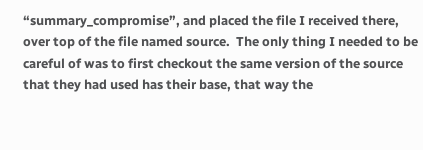“summary_compromise”, and placed the file I received there, over top of the file named source.  The only thing I needed to be careful of was to first checkout the same version of the source that they had used has their base, that way the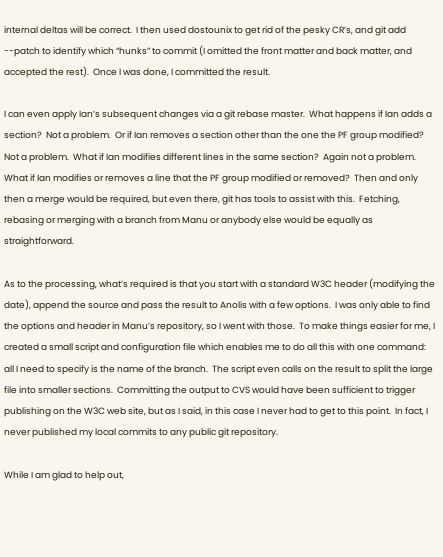internal deltas will be correct.  I then used dostounix to get rid of the pesky CR’s, and git add --patch to identify which “hunks” to commit (I omitted the front matter and back matter, and accepted the rest).  Once I was done, I committed the result.

I can even apply Ian’s subsequent changes via a git rebase master.  What happens if Ian adds a section?  Not a problem.  Or if Ian removes a section other than the one the PF group modified?  Not a problem.  What if Ian modifies different lines in the same section?  Again not a problem.  What if Ian modifies or removes a line that the PF group modified or removed?  Then and only then a merge would be required, but even there, git has tools to assist with this.  Fetching, rebasing or merging with a branch from Manu or anybody else would be equally as straightforward.

As to the processing, what’s required is that you start with a standard W3C header (modifying the date), append the source and pass the result to Anolis with a few options.  I was only able to find the options and header in Manu’s repository, so I went with those.  To make things easier for me, I created a small script and configuration file which enables me to do all this with one command: all I need to specify is the name of the branch.  The script even calls on the result to split the large file into smaller sections.  Committing the output to CVS would have been sufficient to trigger publishing on the W3C web site, but as I said, in this case I never had to get to this point.  In fact, I never published my local commits to any public git repository.

While I am glad to help out,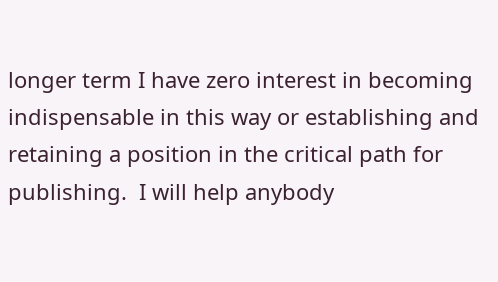longer term I have zero interest in becoming indispensable in this way or establishing and retaining a position in the critical path for publishing.  I will help anybody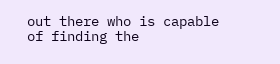out there who is capable of finding the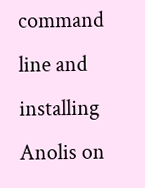command line and installing Anolis on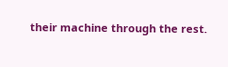their machine through the rest.